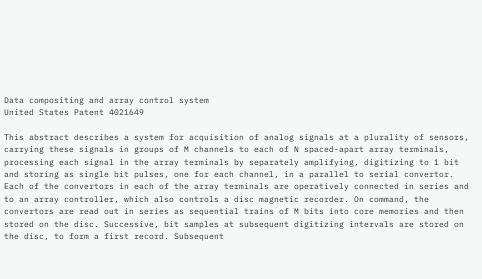Data compositing and array control system
United States Patent 4021649

This abstract describes a system for acquisition of analog signals at a plurality of sensors, carrying these signals in groups of M channels to each of N spaced-apart array terminals, processing each signal in the array terminals by separately amplifying, digitizing to 1 bit and storing as single bit pulses, one for each channel, in a parallel to serial convertor. Each of the convertors in each of the array terminals are operatively connected in series and to an array controller, which also controls a disc magnetic recorder. On command, the convertors are read out in series as sequential trains of M bits into core memories and then stored on the disc. Successive, bit samples at subsequent digitizing intervals are stored on the disc, to form a first record. Subsequent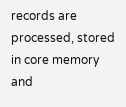records are processed, stored in core memory and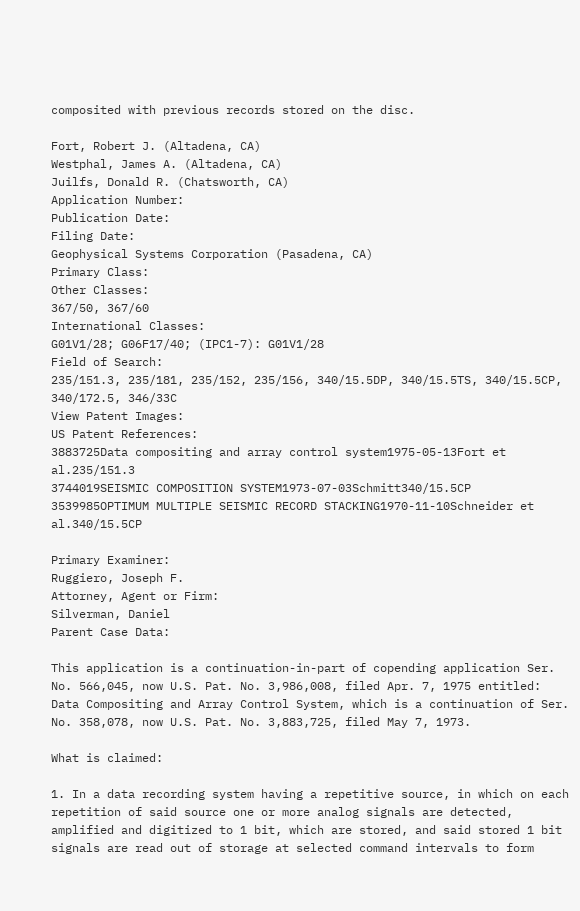composited with previous records stored on the disc.

Fort, Robert J. (Altadena, CA)
Westphal, James A. (Altadena, CA)
Juilfs, Donald R. (Chatsworth, CA)
Application Number:
Publication Date:
Filing Date:
Geophysical Systems Corporation (Pasadena, CA)
Primary Class:
Other Classes:
367/50, 367/60
International Classes:
G01V1/28; G06F17/40; (IPC1-7): G01V1/28
Field of Search:
235/151.3, 235/181, 235/152, 235/156, 340/15.5DP, 340/15.5TS, 340/15.5CP, 340/172.5, 346/33C
View Patent Images:
US Patent References:
3883725Data compositing and array control system1975-05-13Fort et al.235/151.3
3744019SEISMIC COMPOSITION SYSTEM1973-07-03Schmitt340/15.5CP
3539985OPTIMUM MULTIPLE SEISMIC RECORD STACKING1970-11-10Schneider et al.340/15.5CP

Primary Examiner:
Ruggiero, Joseph F.
Attorney, Agent or Firm:
Silverman, Daniel
Parent Case Data:

This application is a continuation-in-part of copending application Ser. No. 566,045, now U.S. Pat. No. 3,986,008, filed Apr. 7, 1975 entitled: Data Compositing and Array Control System, which is a continuation of Ser. No. 358,078, now U.S. Pat. No. 3,883,725, filed May 7, 1973.

What is claimed:

1. In a data recording system having a repetitive source, in which on each repetition of said source one or more analog signals are detected, amplified and digitized to 1 bit, which are stored, and said stored 1 bit signals are read out of storage at selected command intervals to form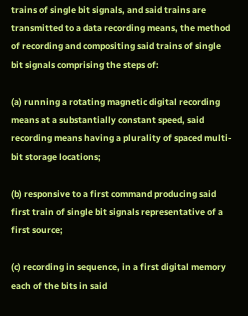trains of single bit signals, and said trains are transmitted to a data recording means, the method of recording and compositing said trains of single bit signals comprising the steps of:

(a) running a rotating magnetic digital recording means at a substantially constant speed, said recording means having a plurality of spaced multi-bit storage locations;

(b) responsive to a first command producing said first train of single bit signals representative of a first source;

(c) recording in sequence, in a first digital memory each of the bits in said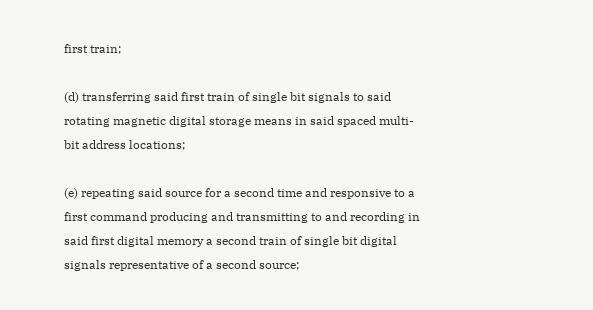first train;

(d) transferring said first train of single bit signals to said rotating magnetic digital storage means in said spaced multi-bit address locations;

(e) repeating said source for a second time and responsive to a first command producing and transmitting to and recording in said first digital memory a second train of single bit digital signals representative of a second source;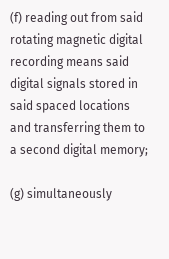(f) reading out from said rotating magnetic digital recording means said digital signals stored in said spaced locations and transferring them to a second digital memory;

(g) simultaneously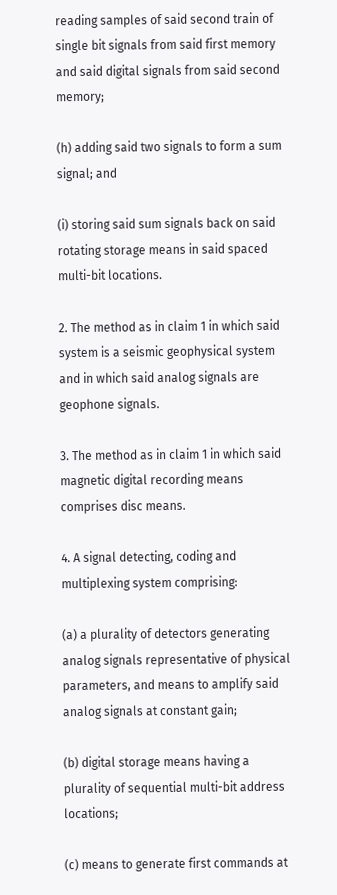reading samples of said second train of single bit signals from said first memory and said digital signals from said second memory;

(h) adding said two signals to form a sum signal; and

(i) storing said sum signals back on said rotating storage means in said spaced multi-bit locations.

2. The method as in claim 1 in which said system is a seismic geophysical system and in which said analog signals are geophone signals.

3. The method as in claim 1 in which said magnetic digital recording means comprises disc means.

4. A signal detecting, coding and multiplexing system comprising:

(a) a plurality of detectors generating analog signals representative of physical parameters, and means to amplify said analog signals at constant gain;

(b) digital storage means having a plurality of sequential multi-bit address locations;

(c) means to generate first commands at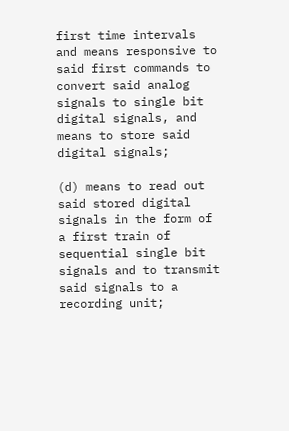first time intervals and means responsive to said first commands to convert said analog signals to single bit digital signals, and means to store said digital signals;

(d) means to read out said stored digital signals in the form of a first train of sequential single bit signals and to transmit said signals to a recording unit;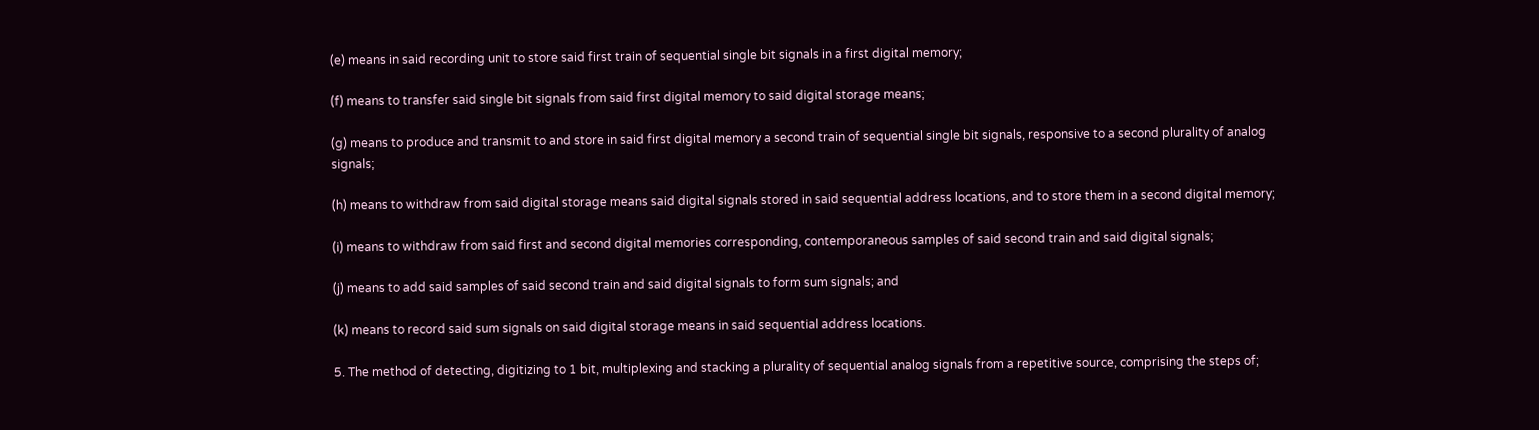(e) means in said recording unit to store said first train of sequential single bit signals in a first digital memory;

(f) means to transfer said single bit signals from said first digital memory to said digital storage means;

(g) means to produce and transmit to and store in said first digital memory a second train of sequential single bit signals, responsive to a second plurality of analog signals;

(h) means to withdraw from said digital storage means said digital signals stored in said sequential address locations, and to store them in a second digital memory;

(i) means to withdraw from said first and second digital memories corresponding, contemporaneous samples of said second train and said digital signals;

(j) means to add said samples of said second train and said digital signals to form sum signals; and

(k) means to record said sum signals on said digital storage means in said sequential address locations.

5. The method of detecting, digitizing to 1 bit, multiplexing and stacking a plurality of sequential analog signals from a repetitive source, comprising the steps of;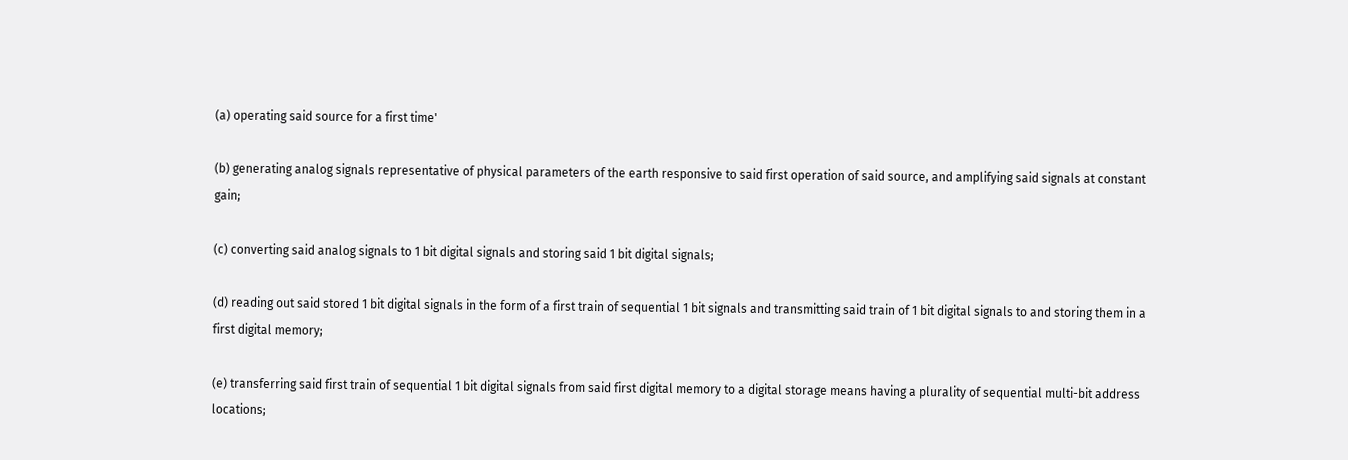(a) operating said source for a first time'

(b) generating analog signals representative of physical parameters of the earth responsive to said first operation of said source, and amplifying said signals at constant gain;

(c) converting said analog signals to 1 bit digital signals and storing said 1 bit digital signals;

(d) reading out said stored 1 bit digital signals in the form of a first train of sequential 1 bit signals and transmitting said train of 1 bit digital signals to and storing them in a first digital memory;

(e) transferring said first train of sequential 1 bit digital signals from said first digital memory to a digital storage means having a plurality of sequential multi-bit address locations;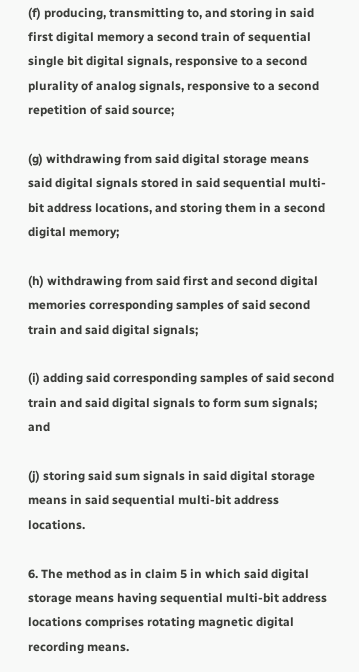(f) producing, transmitting to, and storing in said first digital memory a second train of sequential single bit digital signals, responsive to a second plurality of analog signals, responsive to a second repetition of said source;

(g) withdrawing from said digital storage means said digital signals stored in said sequential multi-bit address locations, and storing them in a second digital memory;

(h) withdrawing from said first and second digital memories corresponding samples of said second train and said digital signals;

(i) adding said corresponding samples of said second train and said digital signals to form sum signals; and

(j) storing said sum signals in said digital storage means in said sequential multi-bit address locations.

6. The method as in claim 5 in which said digital storage means having sequential multi-bit address locations comprises rotating magnetic digital recording means.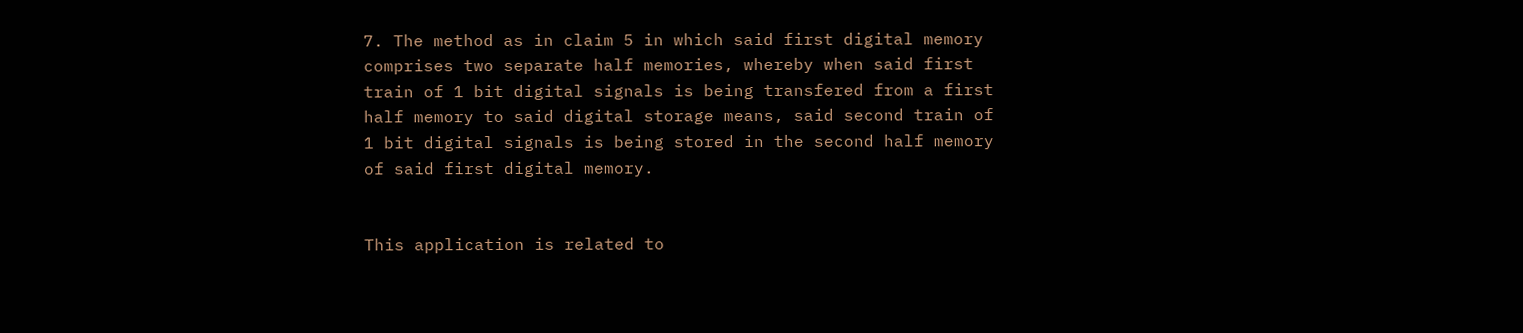7. The method as in claim 5 in which said first digital memory comprises two separate half memories, whereby when said first train of 1 bit digital signals is being transfered from a first half memory to said digital storage means, said second train of 1 bit digital signals is being stored in the second half memory of said first digital memory.


This application is related to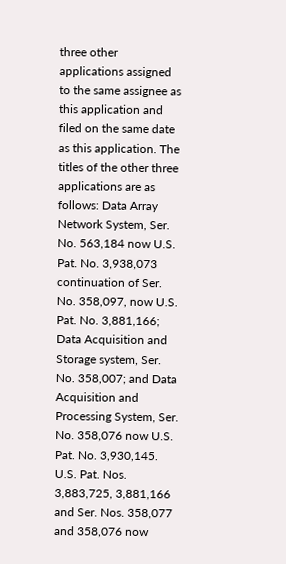three other applications assigned to the same assignee as this application and filed on the same date as this application. The titles of the other three applications are as follows: Data Array Network System, Ser. No. 563,184 now U.S. Pat. No. 3,938,073 continuation of Ser. No. 358,097, now U.S. Pat. No. 3,881,166; Data Acquisition and Storage system, Ser. No. 358,007; and Data Acquisition and Processing System, Ser. No. 358,076 now U.S. Pat. No. 3,930,145. U.S. Pat. Nos. 3,883,725, 3,881,166 and Ser. Nos. 358,077 and 358,076 now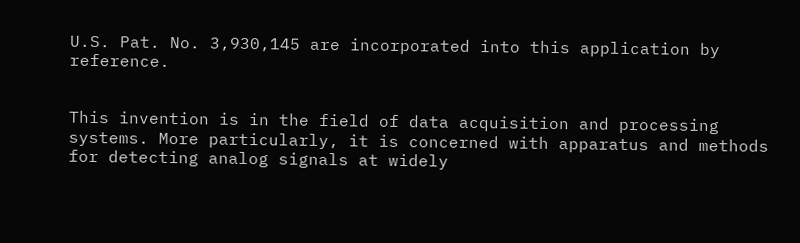U.S. Pat. No. 3,930,145 are incorporated into this application by reference.


This invention is in the field of data acquisition and processing systems. More particularly, it is concerned with apparatus and methods for detecting analog signals at widely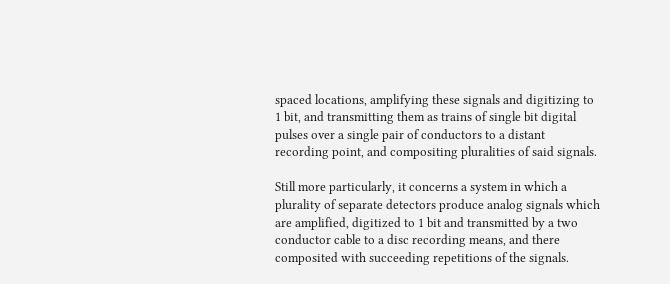spaced locations, amplifying these signals and digitizing to 1 bit, and transmitting them as trains of single bit digital pulses over a single pair of conductors to a distant recording point, and compositing pluralities of said signals.

Still more particularly, it concerns a system in which a plurality of separate detectors produce analog signals which are amplified, digitized to 1 bit and transmitted by a two conductor cable to a disc recording means, and there composited with succeeding repetitions of the signals.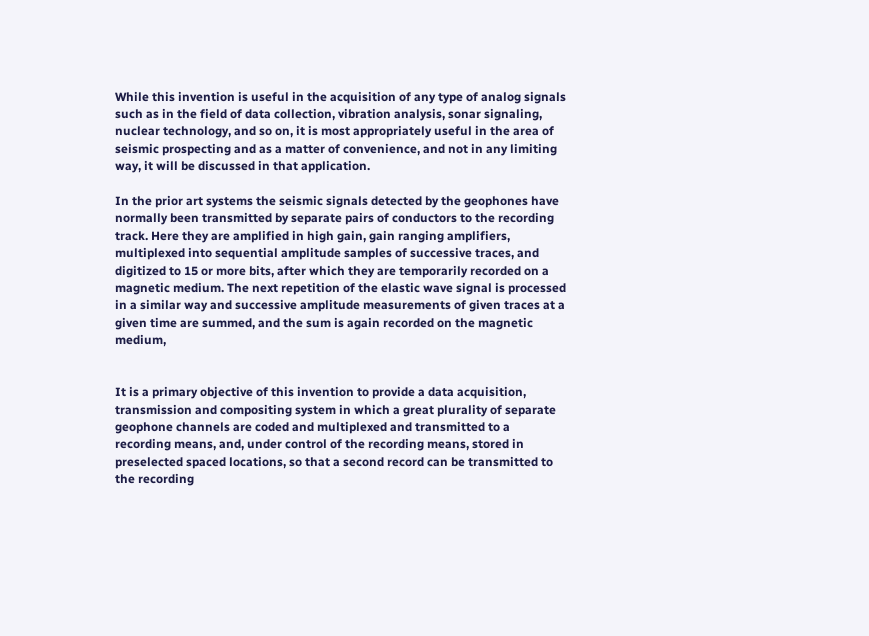While this invention is useful in the acquisition of any type of analog signals such as in the field of data collection, vibration analysis, sonar signaling, nuclear technology, and so on, it is most appropriately useful in the area of seismic prospecting and as a matter of convenience, and not in any limiting way, it will be discussed in that application.

In the prior art systems the seismic signals detected by the geophones have normally been transmitted by separate pairs of conductors to the recording track. Here they are amplified in high gain, gain ranging amplifiers, multiplexed into sequential amplitude samples of successive traces, and digitized to 15 or more bits, after which they are temporarily recorded on a magnetic medium. The next repetition of the elastic wave signal is processed in a similar way and successive amplitude measurements of given traces at a given time are summed, and the sum is again recorded on the magnetic medium,


It is a primary objective of this invention to provide a data acquisition, transmission and compositing system in which a great plurality of separate geophone channels are coded and multiplexed and transmitted to a recording means, and, under control of the recording means, stored in preselected spaced locations, so that a second record can be transmitted to the recording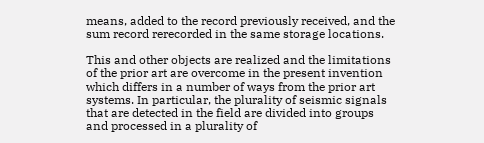means, added to the record previously received, and the sum record rerecorded in the same storage locations.

This and other objects are realized and the limitations of the prior art are overcome in the present invention which differs in a number of ways from the prior art systems. In particular, the plurality of seismic signals that are detected in the field are divided into groups and processed in a plurality of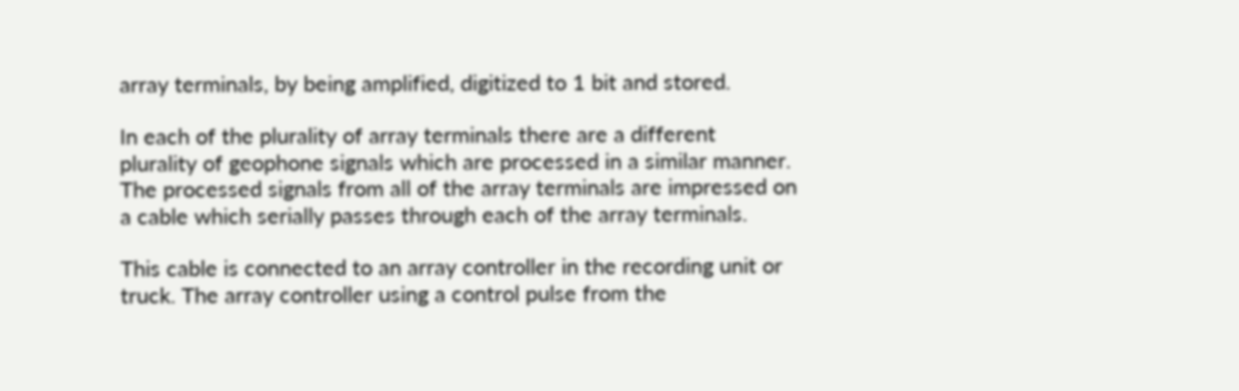array terminals, by being amplified, digitized to 1 bit and stored.

In each of the plurality of array terminals there are a different plurality of geophone signals which are processed in a similar manner. The processed signals from all of the array terminals are impressed on a cable which serially passes through each of the array terminals.

This cable is connected to an array controller in the recording unit or truck. The array controller using a control pulse from the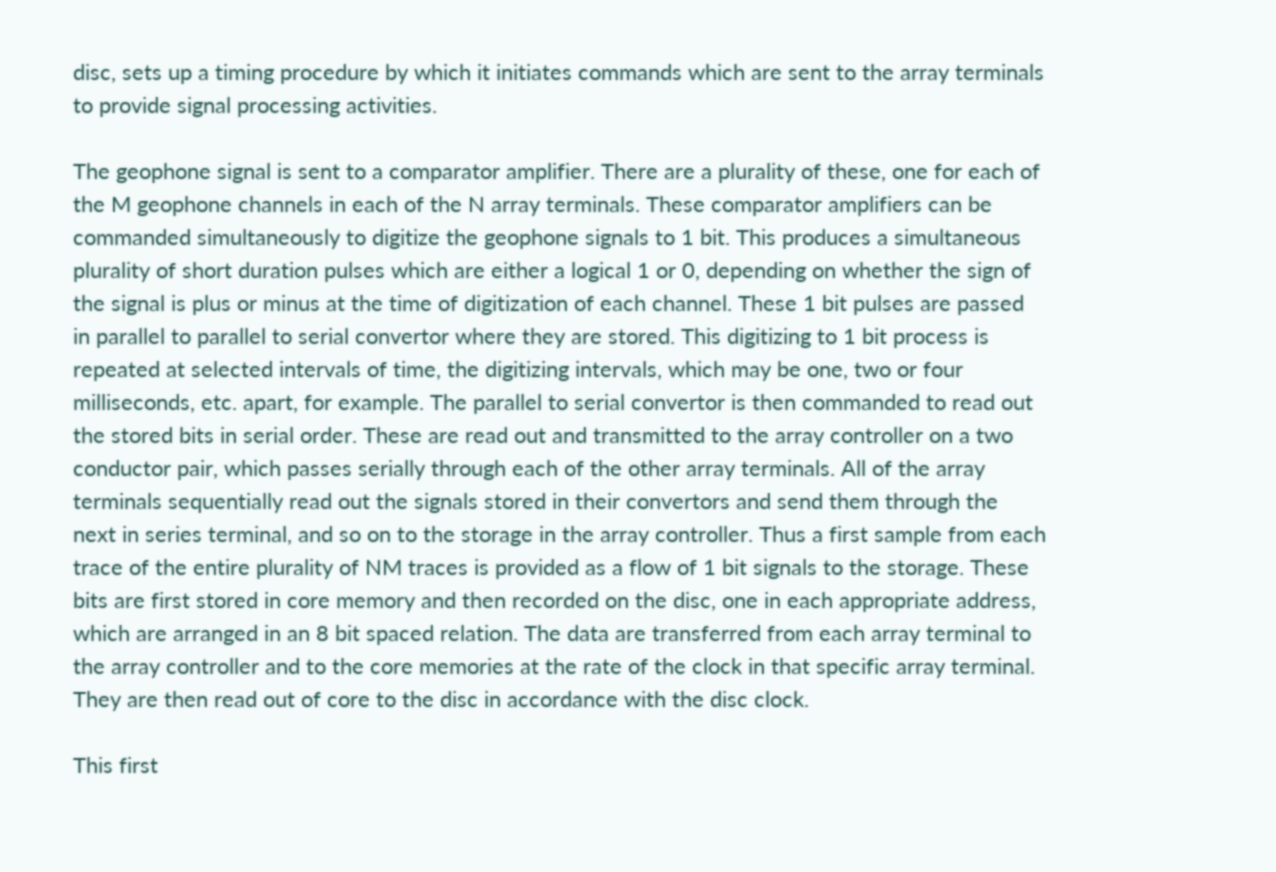disc, sets up a timing procedure by which it initiates commands which are sent to the array terminals to provide signal processing activities.

The geophone signal is sent to a comparator amplifier. There are a plurality of these, one for each of the M geophone channels in each of the N array terminals. These comparator amplifiers can be commanded simultaneously to digitize the geophone signals to 1 bit. This produces a simultaneous plurality of short duration pulses which are either a logical 1 or 0, depending on whether the sign of the signal is plus or minus at the time of digitization of each channel. These 1 bit pulses are passed in parallel to parallel to serial convertor where they are stored. This digitizing to 1 bit process is repeated at selected intervals of time, the digitizing intervals, which may be one, two or four milliseconds, etc. apart, for example. The parallel to serial convertor is then commanded to read out the stored bits in serial order. These are read out and transmitted to the array controller on a two conductor pair, which passes serially through each of the other array terminals. All of the array terminals sequentially read out the signals stored in their convertors and send them through the next in series terminal, and so on to the storage in the array controller. Thus a first sample from each trace of the entire plurality of NM traces is provided as a flow of 1 bit signals to the storage. These bits are first stored in core memory and then recorded on the disc, one in each appropriate address, which are arranged in an 8 bit spaced relation. The data are transferred from each array terminal to the array controller and to the core memories at the rate of the clock in that specific array terminal. They are then read out of core to the disc in accordance with the disc clock.

This first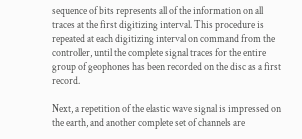sequence of bits represents all of the information on all traces at the first digitizing interval. This procedure is repeated at each digitizing interval on command from the controller, until the complete signal traces for the entire group of geophones has been recorded on the disc as a first record.

Next, a repetition of the elastic wave signal is impressed on the earth, and another complete set of channels are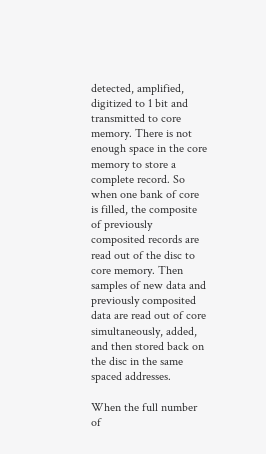detected, amplified, digitized to 1 bit and transmitted to core memory. There is not enough space in the core memory to store a complete record. So when one bank of core is filled, the composite of previously composited records are read out of the disc to core memory. Then samples of new data and previously composited data are read out of core simultaneously, added, and then stored back on the disc in the same spaced addresses.

When the full number of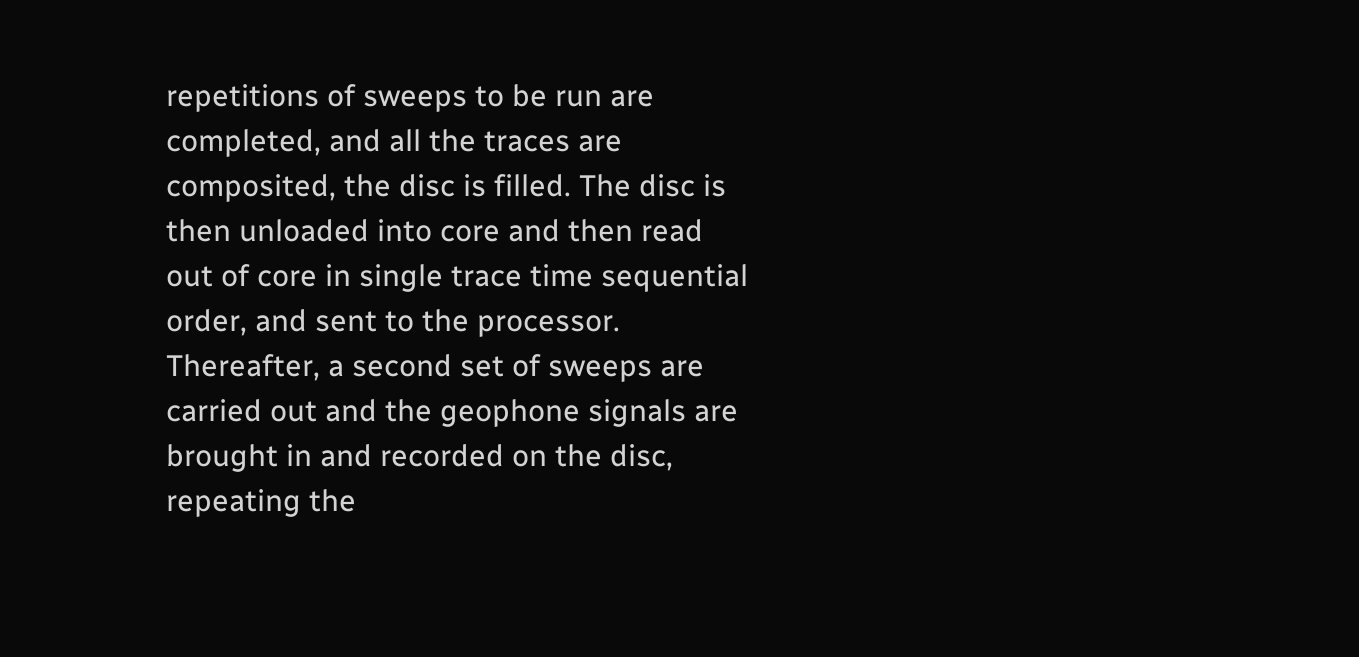repetitions of sweeps to be run are completed, and all the traces are composited, the disc is filled. The disc is then unloaded into core and then read out of core in single trace time sequential order, and sent to the processor. Thereafter, a second set of sweeps are carried out and the geophone signals are brought in and recorded on the disc, repeating the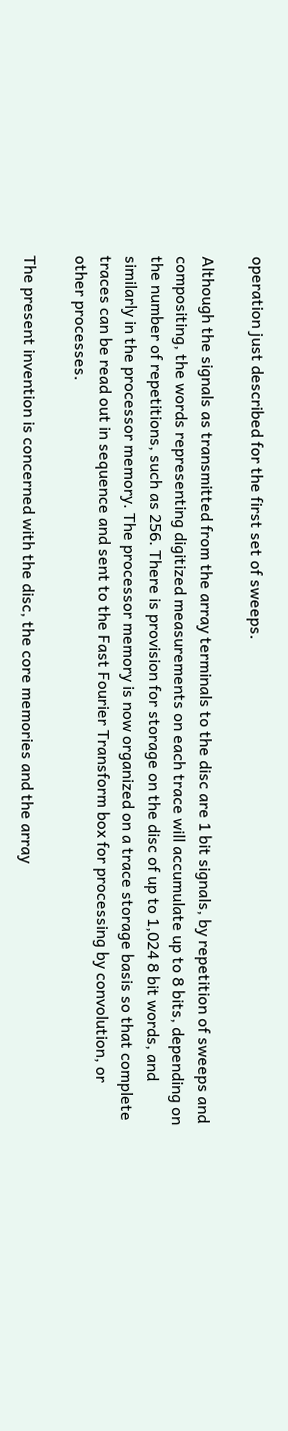operation just described for the first set of sweeps.

Although the signals as transmitted from the array terminals to the disc are 1 bit signals, by repetition of sweeps and compositing, the words representing digitized measurements on each trace will accumulate up to 8 bits, depending on the number of repetitions, such as 256. There is provision for storage on the disc of up to 1,024 8 bit words, and similarly in the processor memory. The processor memory is now organized on a trace storage basis so that complete traces can be read out in sequence and sent to the Fast Fourier Transform box for processing by convolution, or other processes.

The present invention is concerned with the disc, the core memories and the array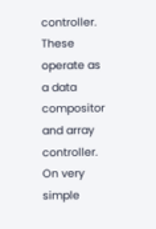controller. These operate as a data compositor and array controller. On very simple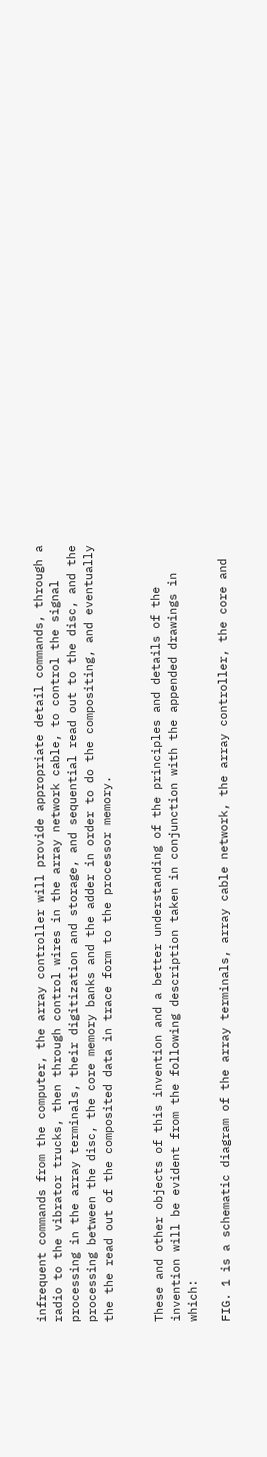infrequent commands from the computer, the array controller will provide appropriate detail commands, through a radio to the vibrator trucks, then through control wires in the array network cable, to control the signal processing in the array terminals, their digitization and storage, and sequential read out to the disc, and the processing between the disc, the core memory banks and the adder in order to do the compositing, and eventually the the read out of the composited data in trace form to the processor memory.


These and other objects of this invention and a better understanding of the principles and details of the invention will be evident from the following description taken in conjunction with the appended drawings in which:

FIG. 1 is a schematic diagram of the array terminals, array cable network, the array controller, the core and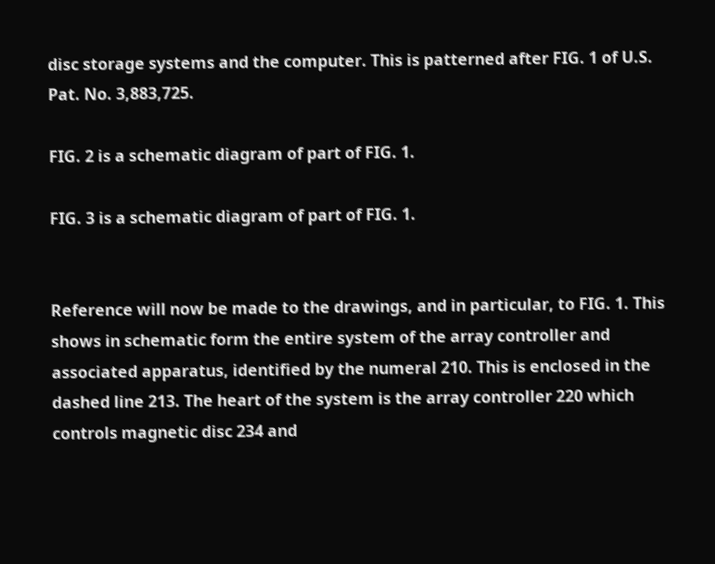disc storage systems and the computer. This is patterned after FIG. 1 of U.S. Pat. No. 3,883,725.

FIG. 2 is a schematic diagram of part of FIG. 1.

FIG. 3 is a schematic diagram of part of FIG. 1.


Reference will now be made to the drawings, and in particular, to FIG. 1. This shows in schematic form the entire system of the array controller and associated apparatus, identified by the numeral 210. This is enclosed in the dashed line 213. The heart of the system is the array controller 220 which controls magnetic disc 234 and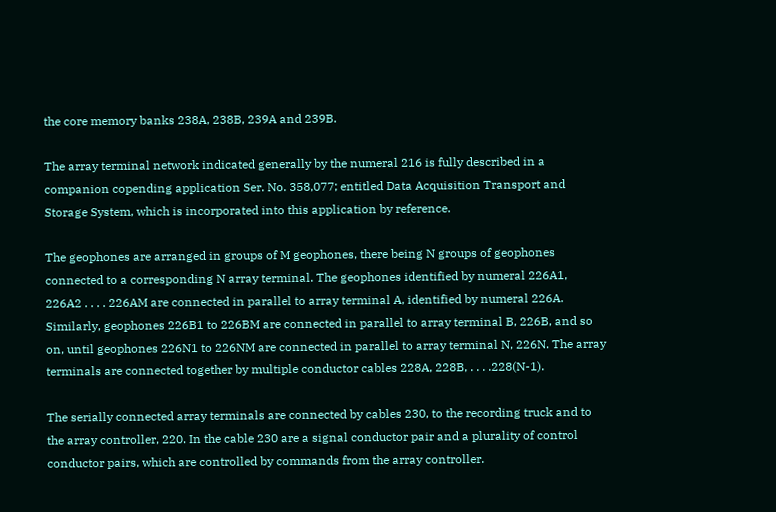the core memory banks 238A, 238B, 239A and 239B.

The array terminal network indicated generally by the numeral 216 is fully described in a companion copending application Ser. No. 358,077; entitled Data Acquisition Transport and Storage System, which is incorporated into this application by reference.

The geophones are arranged in groups of M geophones, there being N groups of geophones connected to a corresponding N array terminal. The geophones identified by numeral 226A1, 226A2 . . . . 226AM are connected in parallel to array terminal A, identified by numeral 226A. Similarly, geophones 226B1 to 226BM are connected in parallel to array terminal B, 226B, and so on, until geophones 226N1 to 226NM are connected in parallel to array terminal N, 226N. The array terminals are connected together by multiple conductor cables 228A, 228B, . . . .228(N-1).

The serially connected array terminals are connected by cables 230, to the recording truck and to the array controller, 220. In the cable 230 are a signal conductor pair and a plurality of control conductor pairs, which are controlled by commands from the array controller.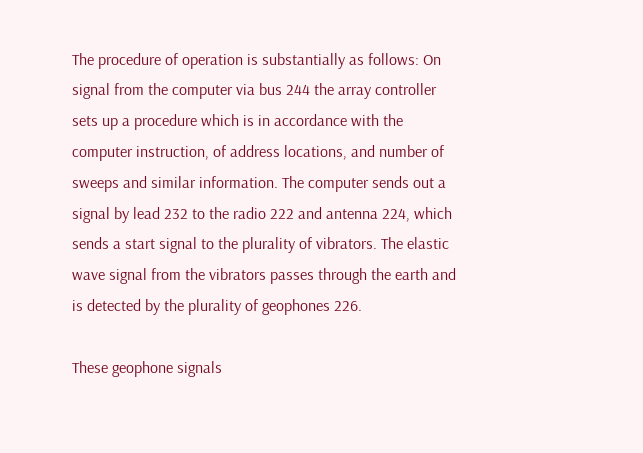The procedure of operation is substantially as follows: On signal from the computer via bus 244 the array controller sets up a procedure which is in accordance with the computer instruction, of address locations, and number of sweeps and similar information. The computer sends out a signal by lead 232 to the radio 222 and antenna 224, which sends a start signal to the plurality of vibrators. The elastic wave signal from the vibrators passes through the earth and is detected by the plurality of geophones 226.

These geophone signals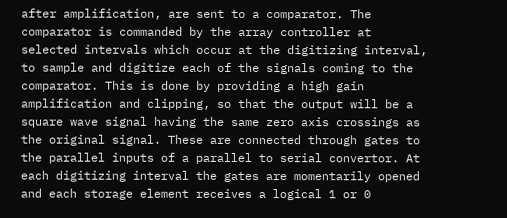after amplification, are sent to a comparator. The comparator is commanded by the array controller at selected intervals which occur at the digitizing interval, to sample and digitize each of the signals coming to the comparator. This is done by providing a high gain amplification and clipping, so that the output will be a square wave signal having the same zero axis crossings as the original signal. These are connected through gates to the parallel inputs of a parallel to serial convertor. At each digitizing interval the gates are momentarily opened and each storage element receives a logical 1 or 0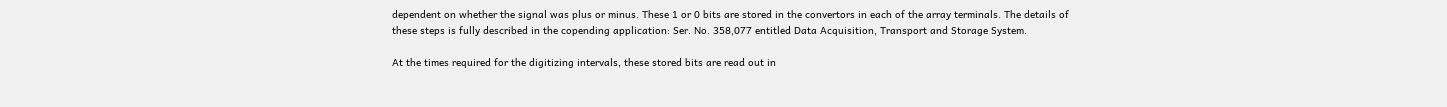dependent on whether the signal was plus or minus. These 1 or 0 bits are stored in the convertors in each of the array terminals. The details of these steps is fully described in the copending application: Ser. No. 358,077 entitled Data Acquisition, Transport and Storage System.

At the times required for the digitizing intervals, these stored bits are read out in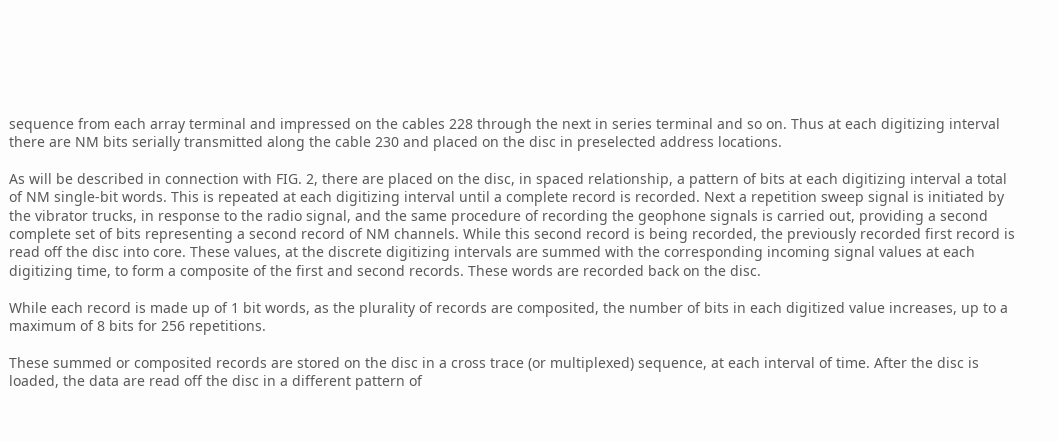sequence from each array terminal and impressed on the cables 228 through the next in series terminal and so on. Thus at each digitizing interval there are NM bits serially transmitted along the cable 230 and placed on the disc in preselected address locations.

As will be described in connection with FIG. 2, there are placed on the disc, in spaced relationship, a pattern of bits at each digitizing interval a total of NM single-bit words. This is repeated at each digitizing interval until a complete record is recorded. Next a repetition sweep signal is initiated by the vibrator trucks, in response to the radio signal, and the same procedure of recording the geophone signals is carried out, providing a second complete set of bits representing a second record of NM channels. While this second record is being recorded, the previously recorded first record is read off the disc into core. These values, at the discrete digitizing intervals are summed with the corresponding incoming signal values at each digitizing time, to form a composite of the first and second records. These words are recorded back on the disc.

While each record is made up of 1 bit words, as the plurality of records are composited, the number of bits in each digitized value increases, up to a maximum of 8 bits for 256 repetitions.

These summed or composited records are stored on the disc in a cross trace (or multiplexed) sequence, at each interval of time. After the disc is loaded, the data are read off the disc in a different pattern of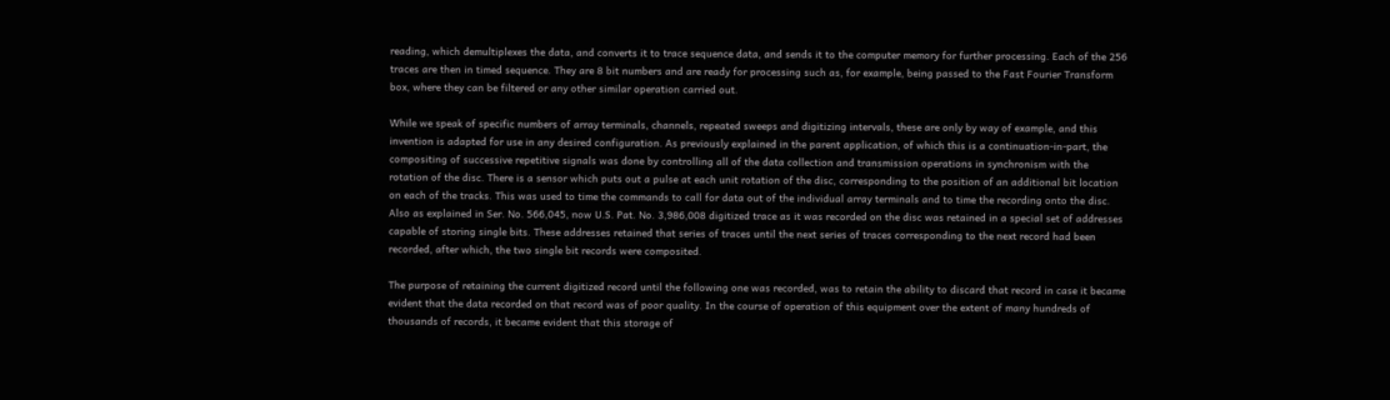reading, which demultiplexes the data, and converts it to trace sequence data, and sends it to the computer memory for further processing. Each of the 256 traces are then in timed sequence. They are 8 bit numbers and are ready for processing such as, for example, being passed to the Fast Fourier Transform box, where they can be filtered or any other similar operation carried out.

While we speak of specific numbers of array terminals, channels, repeated sweeps and digitizing intervals, these are only by way of example, and this invention is adapted for use in any desired configuration. As previously explained in the parent application, of which this is a continuation-in-part, the compositing of successive repetitive signals was done by controlling all of the data collection and transmission operations in synchronism with the rotation of the disc. There is a sensor which puts out a pulse at each unit rotation of the disc, corresponding to the position of an additional bit location on each of the tracks. This was used to time the commands to call for data out of the individual array terminals and to time the recording onto the disc. Also as explained in Ser. No. 566,045, now U.S. Pat. No. 3,986,008 digitized trace as it was recorded on the disc was retained in a special set of addresses capable of storing single bits. These addresses retained that series of traces until the next series of traces corresponding to the next record had been recorded, after which, the two single bit records were composited.

The purpose of retaining the current digitized record until the following one was recorded, was to retain the ability to discard that record in case it became evident that the data recorded on that record was of poor quality. In the course of operation of this equipment over the extent of many hundreds of thousands of records, it became evident that this storage of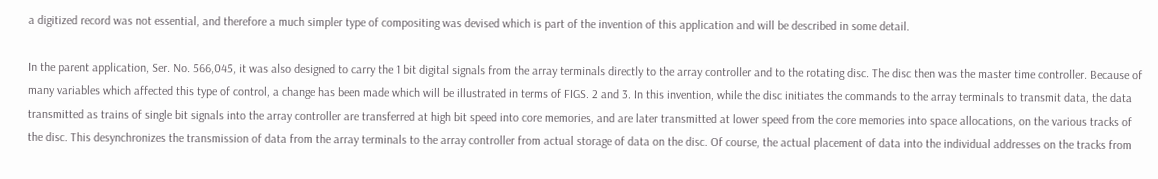a digitized record was not essential, and therefore a much simpler type of compositing was devised which is part of the invention of this application and will be described in some detail.

In the parent application, Ser. No. 566,045, it was also designed to carry the 1 bit digital signals from the array terminals directly to the array controller and to the rotating disc. The disc then was the master time controller. Because of many variables which affected this type of control, a change has been made which will be illustrated in terms of FIGS. 2 and 3. In this invention, while the disc initiates the commands to the array terminals to transmit data, the data transmitted as trains of single bit signals into the array controller are transferred at high bit speed into core memories, and are later transmitted at lower speed from the core memories into space allocations, on the various tracks of the disc. This desynchronizes the transmission of data from the array terminals to the array controller from actual storage of data on the disc. Of course, the actual placement of data into the individual addresses on the tracks from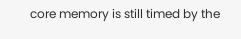core memory is still timed by the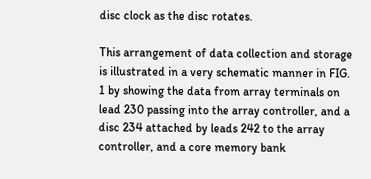disc clock as the disc rotates.

This arrangement of data collection and storage is illustrated in a very schematic manner in FIG. 1 by showing the data from array terminals on lead 230 passing into the array controller, and a disc 234 attached by leads 242 to the array controller, and a core memory bank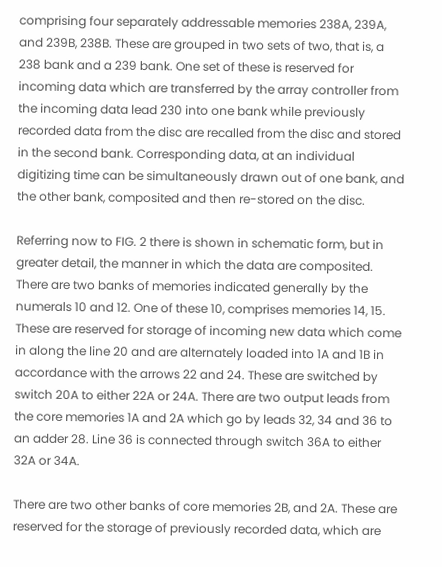comprising four separately addressable memories 238A, 239A, and 239B, 238B. These are grouped in two sets of two, that is, a 238 bank and a 239 bank. One set of these is reserved for incoming data which are transferred by the array controller from the incoming data lead 230 into one bank while previously recorded data from the disc are recalled from the disc and stored in the second bank. Corresponding data, at an individual digitizing time can be simultaneously drawn out of one bank, and the other bank, composited and then re-stored on the disc.

Referring now to FIG. 2 there is shown in schematic form, but in greater detail, the manner in which the data are composited. There are two banks of memories indicated generally by the numerals 10 and 12. One of these 10, comprises memories 14, 15. These are reserved for storage of incoming new data which come in along the line 20 and are alternately loaded into 1A and 1B in accordance with the arrows 22 and 24. These are switched by switch 20A to either 22A or 24A. There are two output leads from the core memories 1A and 2A which go by leads 32, 34 and 36 to an adder 28. Line 36 is connected through switch 36A to either 32A or 34A.

There are two other banks of core memories 2B, and 2A. These are reserved for the storage of previously recorded data, which are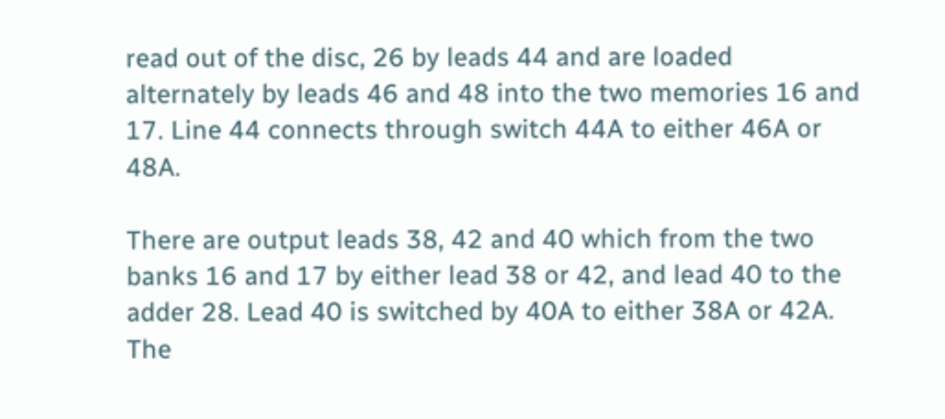read out of the disc, 26 by leads 44 and are loaded alternately by leads 46 and 48 into the two memories 16 and 17. Line 44 connects through switch 44A to either 46A or 48A.

There are output leads 38, 42 and 40 which from the two banks 16 and 17 by either lead 38 or 42, and lead 40 to the adder 28. Lead 40 is switched by 40A to either 38A or 42A. The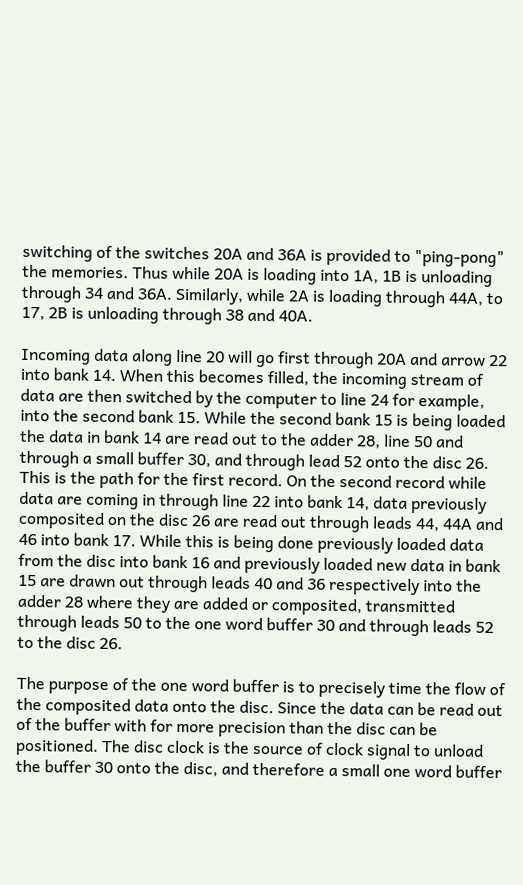switching of the switches 20A and 36A is provided to "ping-pong" the memories. Thus while 20A is loading into 1A, 1B is unloading through 34 and 36A. Similarly, while 2A is loading through 44A, to 17, 2B is unloading through 38 and 40A.

Incoming data along line 20 will go first through 20A and arrow 22 into bank 14. When this becomes filled, the incoming stream of data are then switched by the computer to line 24 for example, into the second bank 15. While the second bank 15 is being loaded the data in bank 14 are read out to the adder 28, line 50 and through a small buffer 30, and through lead 52 onto the disc 26. This is the path for the first record. On the second record while data are coming in through line 22 into bank 14, data previously composited on the disc 26 are read out through leads 44, 44A and 46 into bank 17. While this is being done previously loaded data from the disc into bank 16 and previously loaded new data in bank 15 are drawn out through leads 40 and 36 respectively into the adder 28 where they are added or composited, transmitted through leads 50 to the one word buffer 30 and through leads 52 to the disc 26.

The purpose of the one word buffer is to precisely time the flow of the composited data onto the disc. Since the data can be read out of the buffer with for more precision than the disc can be positioned. The disc clock is the source of clock signal to unload the buffer 30 onto the disc, and therefore a small one word buffer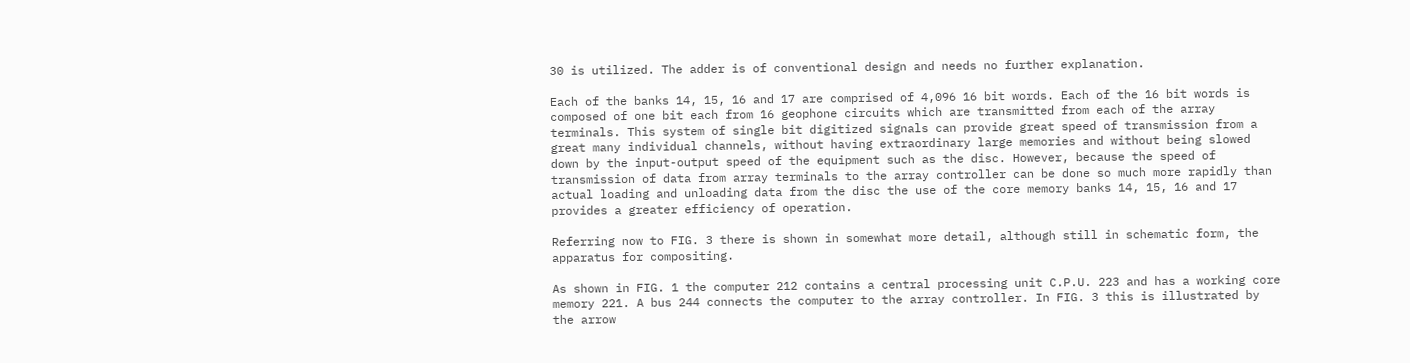30 is utilized. The adder is of conventional design and needs no further explanation.

Each of the banks 14, 15, 16 and 17 are comprised of 4,096 16 bit words. Each of the 16 bit words is composed of one bit each from 16 geophone circuits which are transmitted from each of the array terminals. This system of single bit digitized signals can provide great speed of transmission from a great many individual channels, without having extraordinary large memories and without being slowed down by the input-output speed of the equipment such as the disc. However, because the speed of transmission of data from array terminals to the array controller can be done so much more rapidly than actual loading and unloading data from the disc the use of the core memory banks 14, 15, 16 and 17 provides a greater efficiency of operation.

Referring now to FIG. 3 there is shown in somewhat more detail, although still in schematic form, the apparatus for compositing.

As shown in FIG. 1 the computer 212 contains a central processing unit C.P.U. 223 and has a working core memory 221. A bus 244 connects the computer to the array controller. In FIG. 3 this is illustrated by the arrow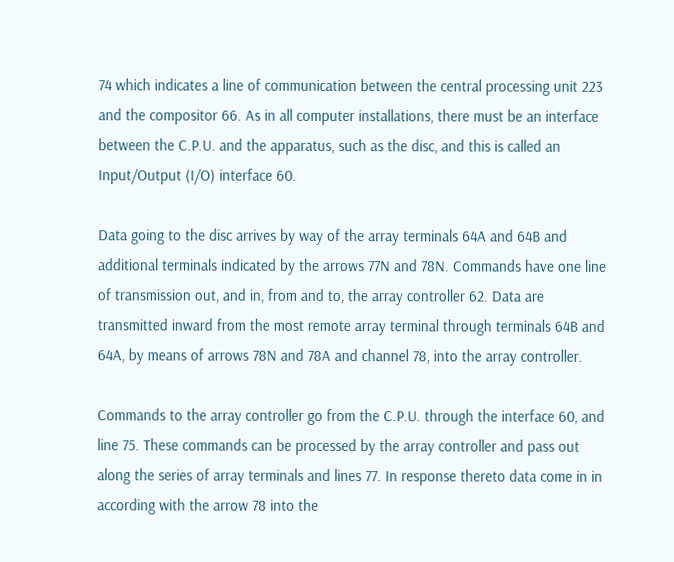74 which indicates a line of communication between the central processing unit 223 and the compositor 66. As in all computer installations, there must be an interface between the C.P.U. and the apparatus, such as the disc, and this is called an Input/Output (I/O) interface 60.

Data going to the disc arrives by way of the array terminals 64A and 64B and additional terminals indicated by the arrows 77N and 78N. Commands have one line of transmission out, and in, from and to, the array controller 62. Data are transmitted inward from the most remote array terminal through terminals 64B and 64A, by means of arrows 78N and 78A and channel 78, into the array controller.

Commands to the array controller go from the C.P.U. through the interface 60, and line 75. These commands can be processed by the array controller and pass out along the series of array terminals and lines 77. In response thereto data come in in according with the arrow 78 into the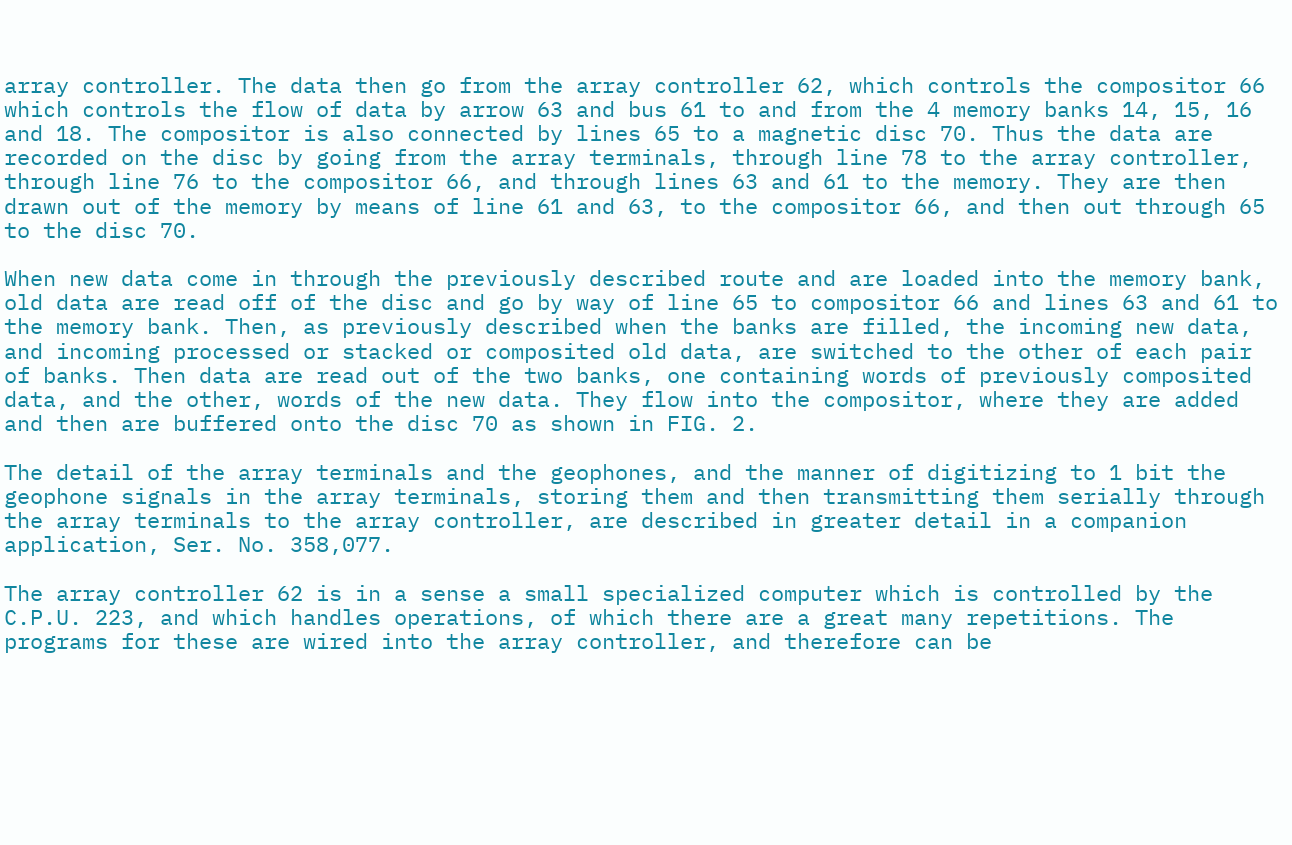array controller. The data then go from the array controller 62, which controls the compositor 66 which controls the flow of data by arrow 63 and bus 61 to and from the 4 memory banks 14, 15, 16 and 18. The compositor is also connected by lines 65 to a magnetic disc 70. Thus the data are recorded on the disc by going from the array terminals, through line 78 to the array controller, through line 76 to the compositor 66, and through lines 63 and 61 to the memory. They are then drawn out of the memory by means of line 61 and 63, to the compositor 66, and then out through 65 to the disc 70.

When new data come in through the previously described route and are loaded into the memory bank, old data are read off of the disc and go by way of line 65 to compositor 66 and lines 63 and 61 to the memory bank. Then, as previously described when the banks are filled, the incoming new data, and incoming processed or stacked or composited old data, are switched to the other of each pair of banks. Then data are read out of the two banks, one containing words of previously composited data, and the other, words of the new data. They flow into the compositor, where they are added and then are buffered onto the disc 70 as shown in FIG. 2.

The detail of the array terminals and the geophones, and the manner of digitizing to 1 bit the geophone signals in the array terminals, storing them and then transmitting them serially through the array terminals to the array controller, are described in greater detail in a companion application, Ser. No. 358,077.

The array controller 62 is in a sense a small specialized computer which is controlled by the C.P.U. 223, and which handles operations, of which there are a great many repetitions. The programs for these are wired into the array controller, and therefore can be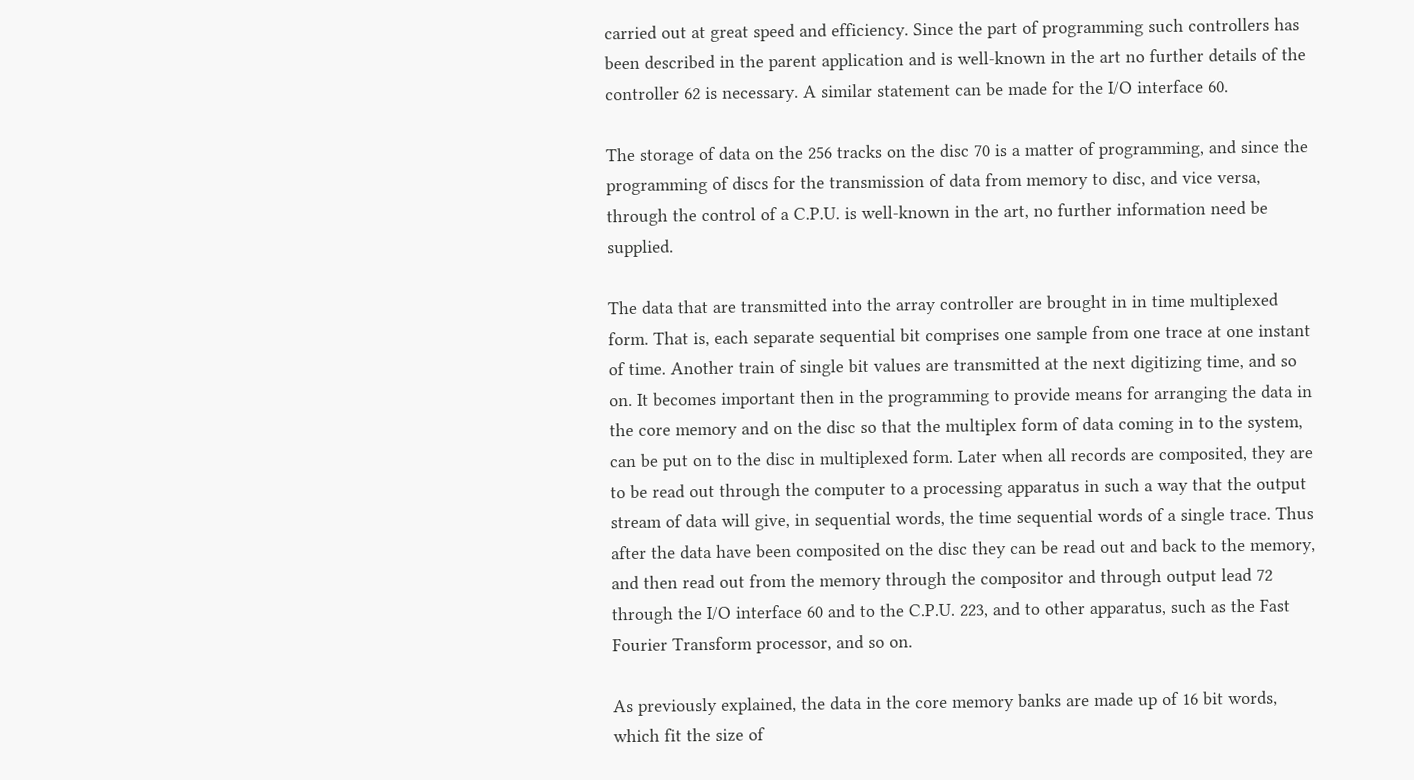carried out at great speed and efficiency. Since the part of programming such controllers has been described in the parent application and is well-known in the art no further details of the controller 62 is necessary. A similar statement can be made for the I/O interface 60.

The storage of data on the 256 tracks on the disc 70 is a matter of programming, and since the programming of discs for the transmission of data from memory to disc, and vice versa, through the control of a C.P.U. is well-known in the art, no further information need be supplied.

The data that are transmitted into the array controller are brought in in time multiplexed form. That is, each separate sequential bit comprises one sample from one trace at one instant of time. Another train of single bit values are transmitted at the next digitizing time, and so on. It becomes important then in the programming to provide means for arranging the data in the core memory and on the disc so that the multiplex form of data coming in to the system, can be put on to the disc in multiplexed form. Later when all records are composited, they are to be read out through the computer to a processing apparatus in such a way that the output stream of data will give, in sequential words, the time sequential words of a single trace. Thus after the data have been composited on the disc they can be read out and back to the memory, and then read out from the memory through the compositor and through output lead 72 through the I/O interface 60 and to the C.P.U. 223, and to other apparatus, such as the Fast Fourier Transform processor, and so on.

As previously explained, the data in the core memory banks are made up of 16 bit words, which fit the size of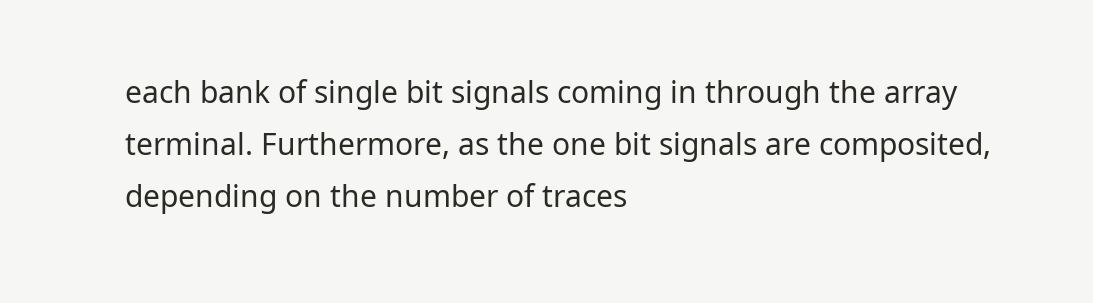each bank of single bit signals coming in through the array terminal. Furthermore, as the one bit signals are composited, depending on the number of traces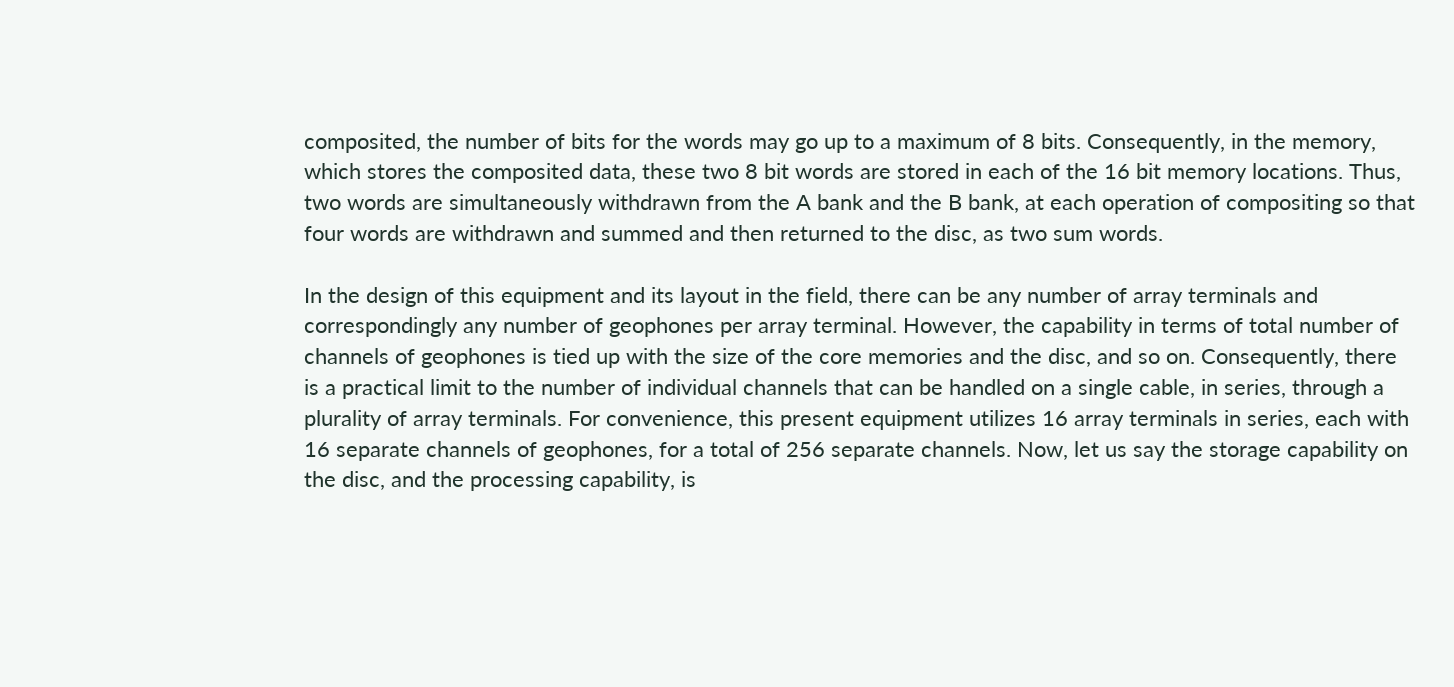composited, the number of bits for the words may go up to a maximum of 8 bits. Consequently, in the memory, which stores the composited data, these two 8 bit words are stored in each of the 16 bit memory locations. Thus, two words are simultaneously withdrawn from the A bank and the B bank, at each operation of compositing so that four words are withdrawn and summed and then returned to the disc, as two sum words.

In the design of this equipment and its layout in the field, there can be any number of array terminals and correspondingly any number of geophones per array terminal. However, the capability in terms of total number of channels of geophones is tied up with the size of the core memories and the disc, and so on. Consequently, there is a practical limit to the number of individual channels that can be handled on a single cable, in series, through a plurality of array terminals. For convenience, this present equipment utilizes 16 array terminals in series, each with 16 separate channels of geophones, for a total of 256 separate channels. Now, let us say the storage capability on the disc, and the processing capability, is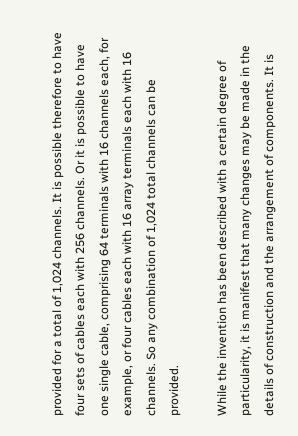provided for a total of 1,024 channels. It is possible therefore to have four sets of cables each with 256 channels. Or it is possible to have one single cable, comprising 64 terminals with 16 channels each, for example, or four cables each with 16 array terminals each with 16 channels. So any combination of 1,024 total channels can be provided.

While the invention has been described with a certain degree of particularity, it is manifest that many changes may be made in the details of construction and the arrangement of components. It is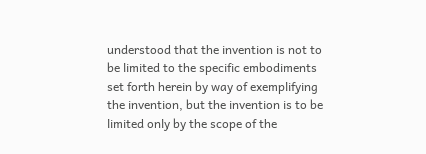understood that the invention is not to be limited to the specific embodiments set forth herein by way of exemplifying the invention, but the invention is to be limited only by the scope of the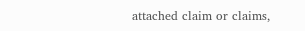attached claim or claims,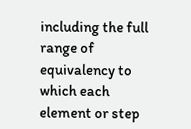including the full range of equivalency to which each element or step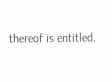thereof is entitled.